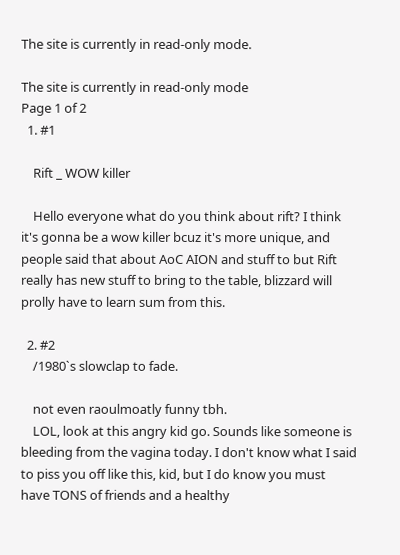The site is currently in read-only mode.

The site is currently in read-only mode
Page 1 of 2
  1. #1

    Rift _ WOW killer

    Hello everyone what do you think about rift? I think it's gonna be a wow killer bcuz it's more unique, and people said that about AoC AION and stuff to but Rift really has new stuff to bring to the table, blizzard will prolly have to learn sum from this.

  2. #2
    /1980`s slowclap to fade.

    not even raoulmoatly funny tbh.
    LOL, look at this angry kid go. Sounds like someone is bleeding from the vagina today. I don't know what I said to piss you off like this, kid, but I do know you must have TONS of friends and a healthy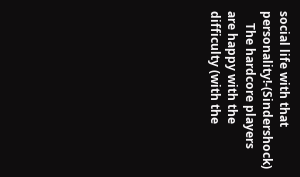social life with that personality!-(Sindershock)
    The hardcore players are happy with the difficulty (with the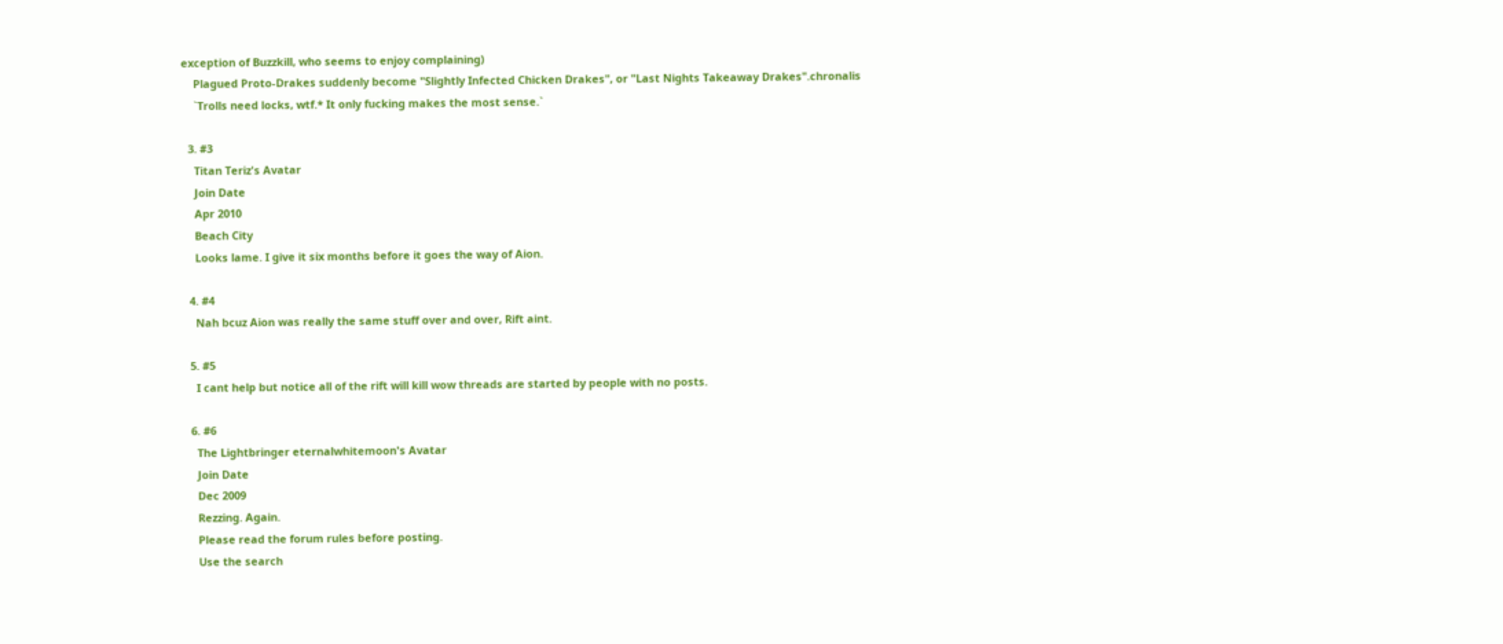exception of Buzzkill, who seems to enjoy complaining)
    Plagued Proto-Drakes suddenly become "Slightly Infected Chicken Drakes", or "Last Nights Takeaway Drakes".chronalis
    `Trolls need locks, wtf.* It only fucking makes the most sense.`

  3. #3
    Titan Teriz's Avatar
    Join Date
    Apr 2010
    Beach City
    Looks lame. I give it six months before it goes the way of Aion.

  4. #4
    Nah bcuz Aion was really the same stuff over and over, Rift aint.

  5. #5
    I cant help but notice all of the rift will kill wow threads are started by people with no posts.

  6. #6
    The Lightbringer eternalwhitemoon's Avatar
    Join Date
    Dec 2009
    Rezzing. Again.
    Please read the forum rules before posting.
    Use the search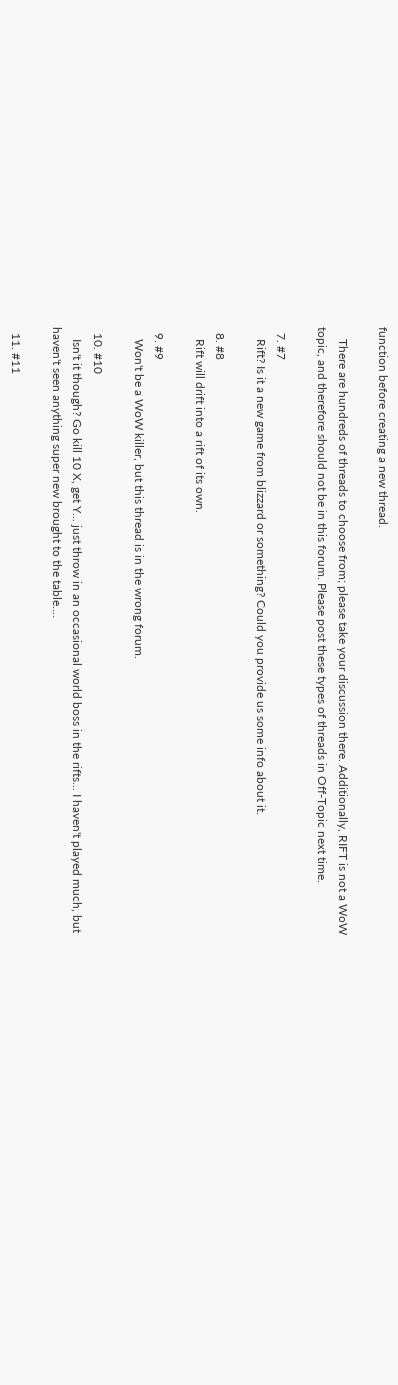function before creating a new thread.

    There are hundreds of threads to choose from; please take your discussion there. Additionally, RIFT is not a WoW topic, and therefore should not be in this forum. Please post these types of threads in Off-Topic next time.

  7. #7
    Rift? Is it a new game from blizzard or something? Could you provide us some info about it.

  8. #8
    Rift will drift into a rift of its own.

  9. #9
    Won't be a WoW killer, but this thread is in the wrong forum.

  10. #10
    Isn't it though? Go kill 10 X, get Y... just throw in an occasional world boss in the rifts... I haven't played much, but haven't seen anything super new brought to the table....

  11. #11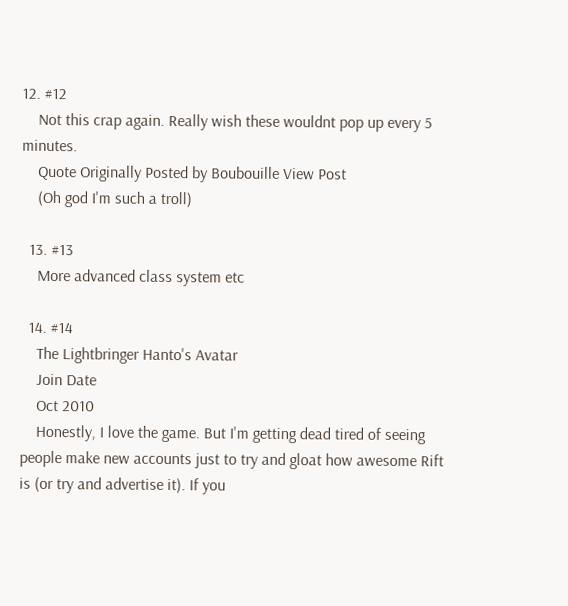12. #12
    Not this crap again. Really wish these wouldnt pop up every 5 minutes.
    Quote Originally Posted by Boubouille View Post
    (Oh god I'm such a troll)

  13. #13
    More advanced class system etc

  14. #14
    The Lightbringer Hanto's Avatar
    Join Date
    Oct 2010
    Honestly, I love the game. But I'm getting dead tired of seeing people make new accounts just to try and gloat how awesome Rift is (or try and advertise it). If you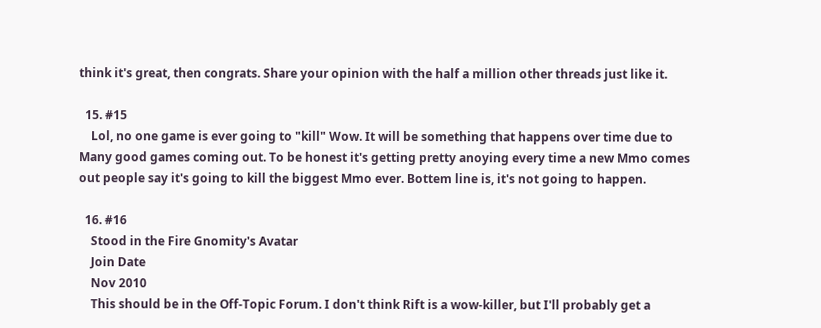think it's great, then congrats. Share your opinion with the half a million other threads just like it.

  15. #15
    Lol, no one game is ever going to "kill" Wow. It will be something that happens over time due to Many good games coming out. To be honest it's getting pretty anoying every time a new Mmo comes out people say it's going to kill the biggest Mmo ever. Bottem line is, it's not going to happen.

  16. #16
    Stood in the Fire Gnomity's Avatar
    Join Date
    Nov 2010
    This should be in the Off-Topic Forum. I don't think Rift is a wow-killer, but I'll probably get a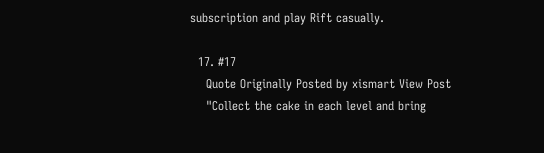subscription and play Rift casually.

  17. #17
    Quote Originally Posted by xismart View Post
    "Collect the cake in each level and bring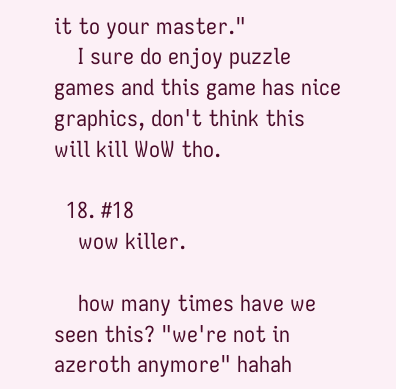it to your master."
    I sure do enjoy puzzle games and this game has nice graphics, don't think this will kill WoW tho.

  18. #18
    wow killer.

    how many times have we seen this? "we're not in azeroth anymore" hahah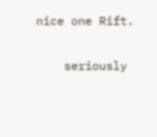nice one Rift.

    seriously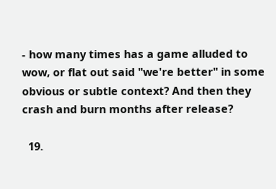- how many times has a game alluded to wow, or flat out said "we're better" in some obvious or subtle context? And then they crash and burn months after release?

  19.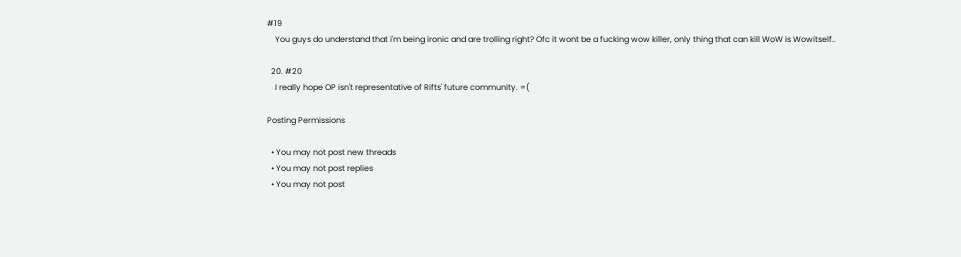#19
    You guys do understand that i'm being ironic and are trolling right? Ofc it wont be a fucking wow killer, only thing that can kill WoW is Wowitself..

  20. #20
    I really hope OP isn't representative of Rifts' future community. =(

Posting Permissions

  • You may not post new threads
  • You may not post replies
  • You may not post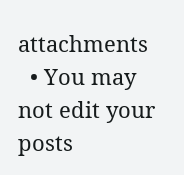attachments
  • You may not edit your posts